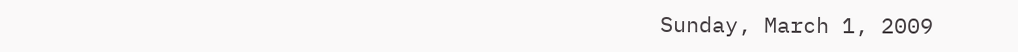Sunday, March 1, 2009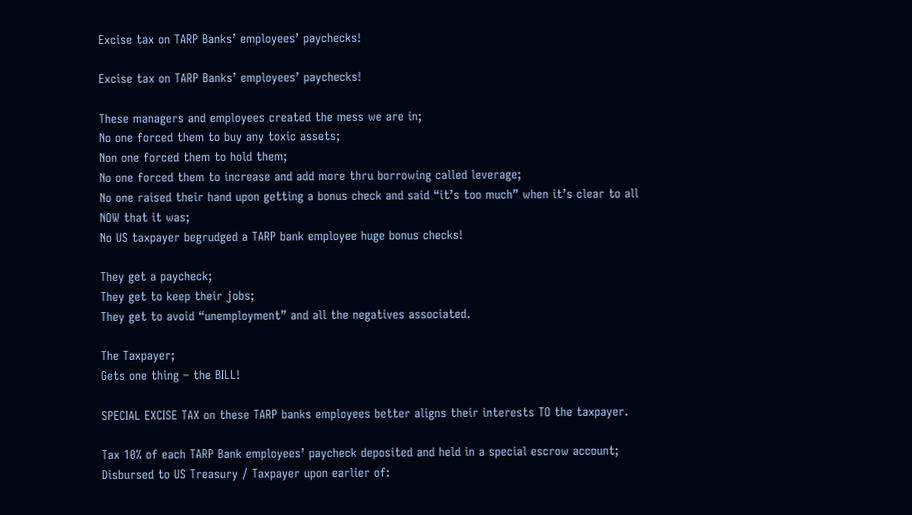Excise tax on TARP Banks’ employees’ paychecks!

Excise tax on TARP Banks’ employees’ paychecks!

These managers and employees created the mess we are in;
No one forced them to buy any toxic assets;
Non one forced them to hold them;
No one forced them to increase and add more thru borrowing called leverage;
No one raised their hand upon getting a bonus check and said “it’s too much” when it’s clear to all NOW that it was;
No US taxpayer begrudged a TARP bank employee huge bonus checks!

They get a paycheck;
They get to keep their jobs;
They get to avoid “unemployment” and all the negatives associated.

The Taxpayer;
Gets one thing – the BILL!

SPECIAL EXCISE TAX on these TARP banks employees better aligns their interests TO the taxpayer.

Tax 10% of each TARP Bank employees’ paycheck deposited and held in a special escrow account;
Disbursed to US Treasury / Taxpayer upon earlier of: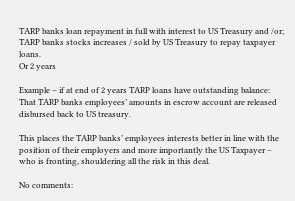TARP banks loan repayment in full with interest to US Treasury and /or;
TARP banks stocks increases / sold by US Treasury to repay taxpayer loans.
Or 2 years

Example – if at end of 2 years TARP loans have outstanding balance:
That TARP banks employees’ amounts in escrow account are released disbursed back to US treasury.

This places the TARP banks’ employees interests better in line with the position of their employers and more importantly the US Taxpayer – who is fronting, shouldering all the risk in this deal.

No comments: